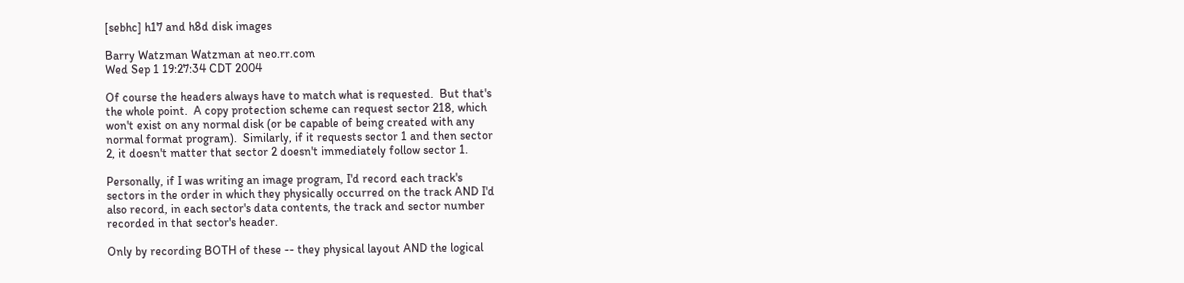[sebhc] h17 and h8d disk images

Barry Watzman Watzman at neo.rr.com
Wed Sep 1 19:27:34 CDT 2004

Of course the headers always have to match what is requested.  But that's
the whole point.  A copy protection scheme can request sector 218, which
won't exist on any normal disk (or be capable of being created with any
normal format program).  Similarly, if it requests sector 1 and then sector
2, it doesn't matter that sector 2 doesn't immediately follow sector 1.

Personally, if I was writing an image program, I'd record each track's
sectors in the order in which they physically occurred on the track AND I'd
also record, in each sector's data contents, the track and sector number
recorded in that sector's header.

Only by recording BOTH of these -- they physical layout AND the logical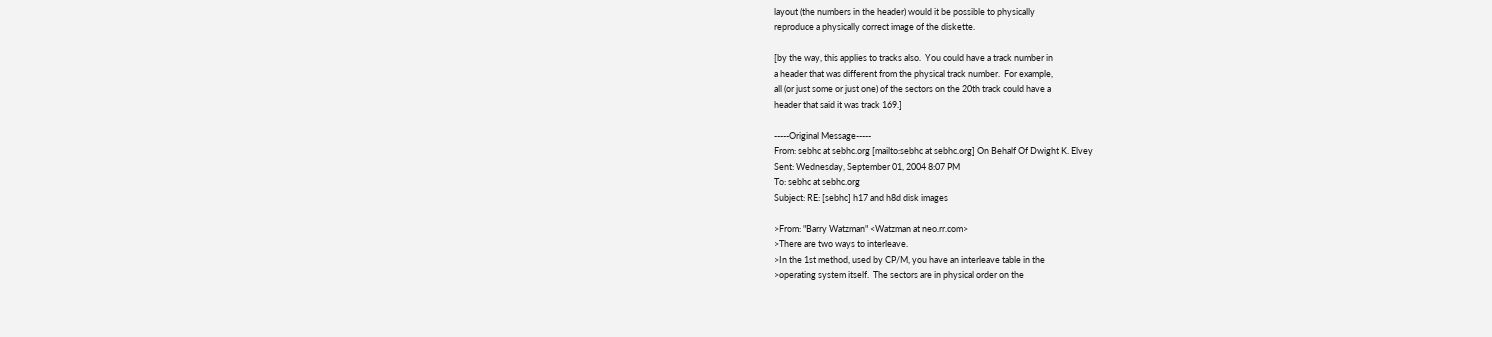layout (the numbers in the header) would it be possible to physically
reproduce a physically correct image of the diskette.

[by the way, this applies to tracks also.  You could have a track number in
a header that was different from the physical track number.  For example,
all (or just some or just one) of the sectors on the 20th track could have a
header that said it was track 169.]

-----Original Message-----
From: sebhc at sebhc.org [mailto:sebhc at sebhc.org] On Behalf Of Dwight K. Elvey
Sent: Wednesday, September 01, 2004 8:07 PM
To: sebhc at sebhc.org
Subject: RE: [sebhc] h17 and h8d disk images

>From: "Barry Watzman" <Watzman at neo.rr.com>
>There are two ways to interleave.
>In the 1st method, used by CP/M, you have an interleave table in the
>operating system itself.  The sectors are in physical order on the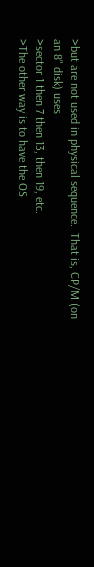>but are not used in physical sequence.  That is, CP/M (on an 8" disk) uses
>sector 1 then 7 then 13, then 19, etc.
>The other way is to have the OS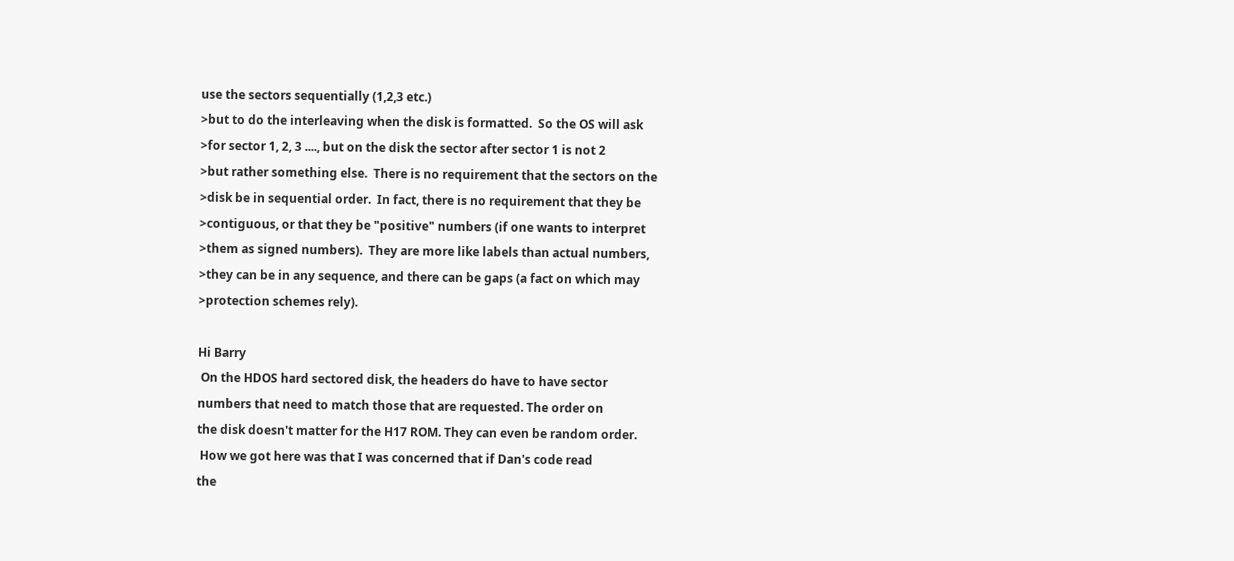use the sectors sequentially (1,2,3 etc.)
>but to do the interleaving when the disk is formatted.  So the OS will ask
>for sector 1, 2, 3 ...., but on the disk the sector after sector 1 is not 2
>but rather something else.  There is no requirement that the sectors on the
>disk be in sequential order.  In fact, there is no requirement that they be
>contiguous, or that they be "positive" numbers (if one wants to interpret
>them as signed numbers).  They are more like labels than actual numbers,
>they can be in any sequence, and there can be gaps (a fact on which may
>protection schemes rely).

Hi Barry
 On the HDOS hard sectored disk, the headers do have to have sector
numbers that need to match those that are requested. The order on
the disk doesn't matter for the H17 ROM. They can even be random order.
 How we got here was that I was concerned that if Dan's code read
the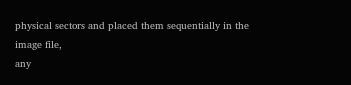physical sectors and placed them sequentially in the image file,
any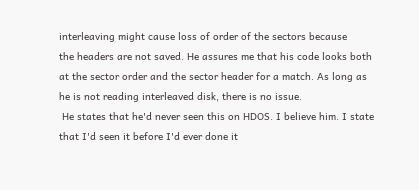interleaving might cause loss of order of the sectors because
the headers are not saved. He assures me that his code looks both
at the sector order and the sector header for a match. As long as
he is not reading interleaved disk, there is no issue.
 He states that he'd never seen this on HDOS. I believe him. I state
that I'd seen it before I'd ever done it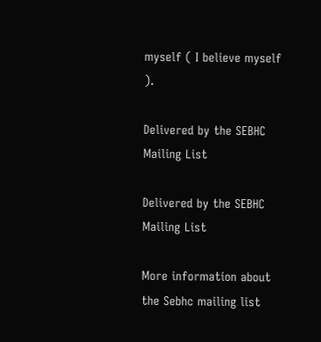myself ( I believe myself ).

Delivered by the SEBHC Mailing List

Delivered by the SEBHC Mailing List

More information about the Sebhc mailing list